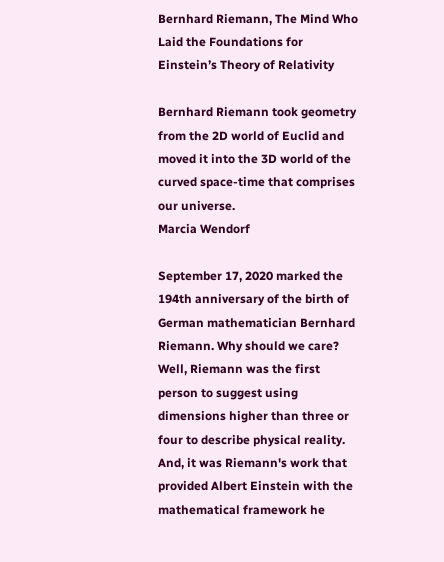Bernhard Riemann, The Mind Who Laid the Foundations for Einstein’s Theory of Relativity

Bernhard Riemann took geometry from the 2D world of Euclid and moved it into the 3D world of the curved space-time that comprises our universe.
Marcia Wendorf

September 17, 2020 marked the 194th anniversary of the birth of German mathematician Bernhard Riemann. Why should we care? Well, Riemann was the first person to suggest using dimensions higher than three or four to describe physical reality. And, it was Riemann's work that provided Albert Einstein with the mathematical framework he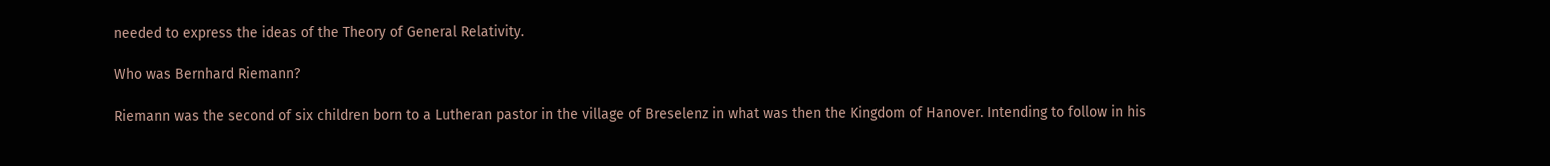needed to express the ideas of the Theory of General Relativity.

Who was Bernhard Riemann?

Riemann was the second of six children born to a Lutheran pastor in the village of Breselenz in what was then the Kingdom of Hanover. Intending to follow in his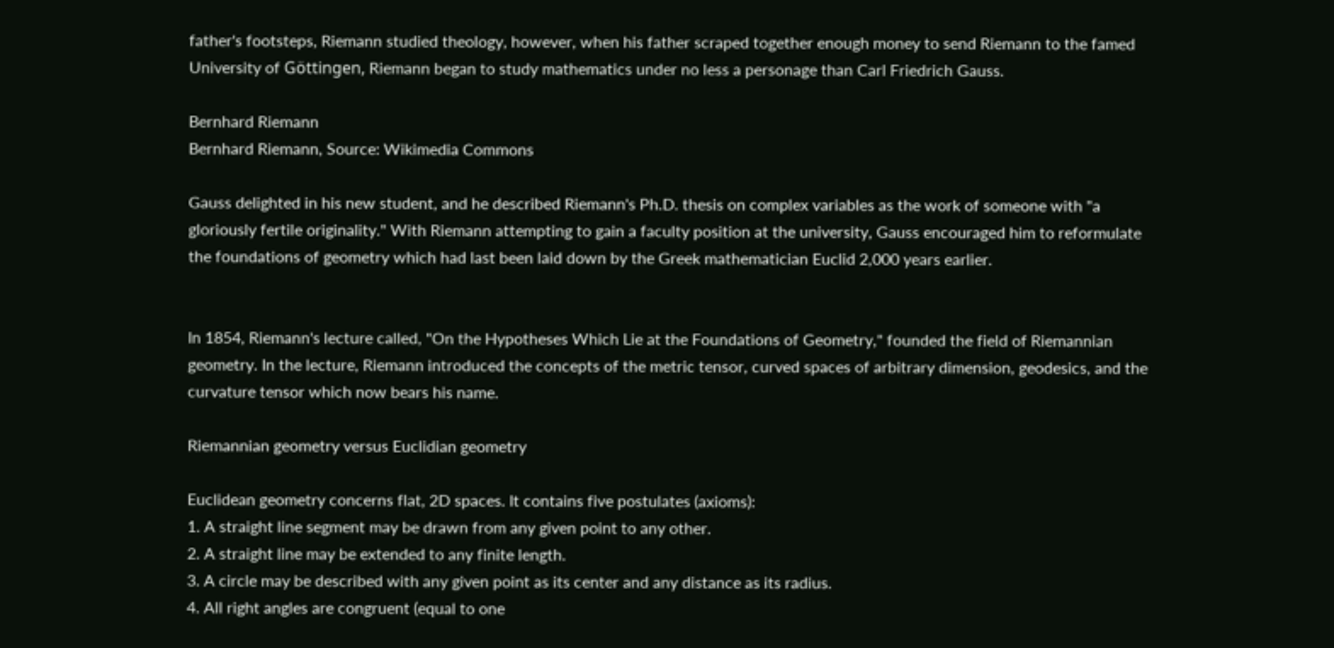father's footsteps, Riemann studied theology, however, when his father scraped together enough money to send Riemann to the famed University of Göttingen, Riemann began to study mathematics under no less a personage than Carl Friedrich Gauss.

Bernhard Riemann
Bernhard Riemann, Source: Wikimedia Commons

Gauss delighted in his new student, and he described Riemann's Ph.D. thesis on complex variables as the work of someone with "a gloriously fertile originality." With Riemann attempting to gain a faculty position at the university, Gauss encouraged him to reformulate the foundations of geometry which had last been laid down by the Greek mathematician Euclid 2,000 years earlier.


In 1854, Riemann's lecture called, "On the Hypotheses Which Lie at the Foundations of Geometry," founded the field of Riemannian geometry. In the lecture, Riemann introduced the concepts of the metric tensor, curved spaces of arbitrary dimension, geodesics, and the curvature tensor which now bears his name.

Riemannian geometry versus Euclidian geometry

Euclidean geometry concerns flat, 2D spaces. It contains five postulates (axioms):
1. A straight line segment may be drawn from any given point to any other.
2. A straight line may be extended to any finite length.
3. A circle may be described with any given point as its center and any distance as its radius.
4. All right angles are congruent (equal to one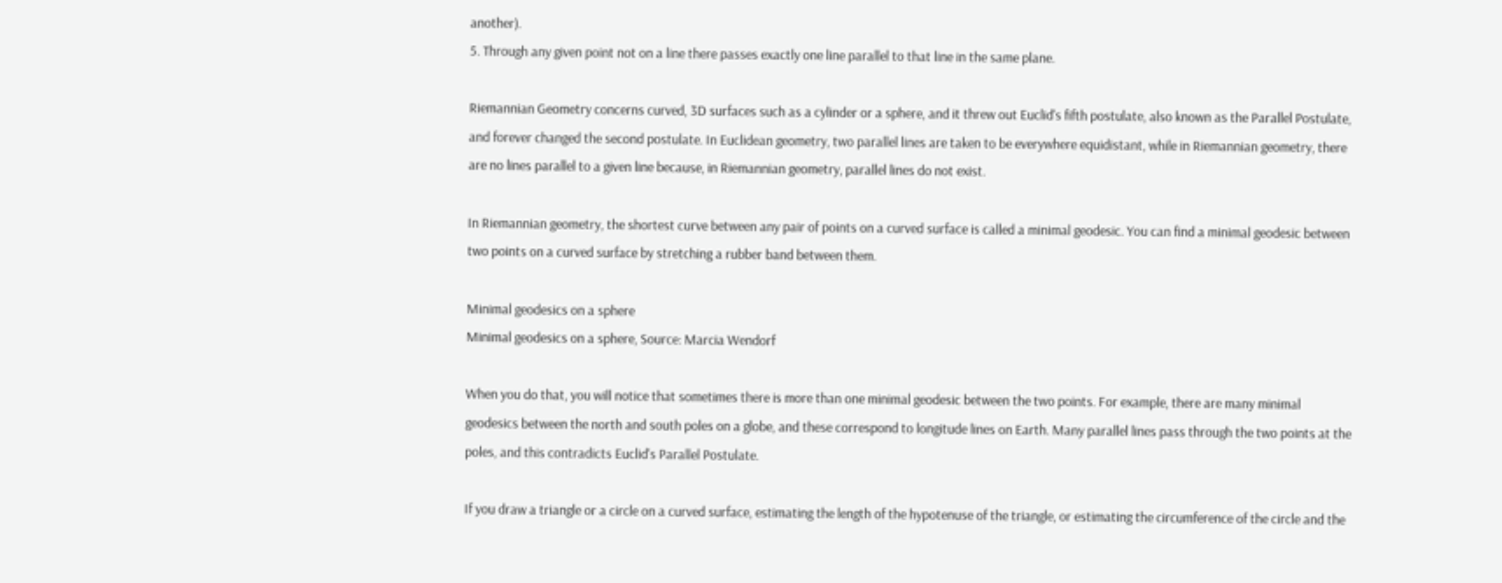another).
5. Through any given point not on a line there passes exactly one line parallel to that line in the same plane.

Riemannian Geometry concerns curved, 3D surfaces such as a cylinder or a sphere, and it threw out Euclid's fifth postulate, also known as the Parallel Postulate, and forever changed the second postulate. In Euclidean geometry, two parallel lines are taken to be everywhere equidistant, while in Riemannian geometry, there are no lines parallel to a given line because, in Riemannian geometry, parallel lines do not exist.

In Riemannian geometry, the shortest curve between any pair of points on a curved surface is called a minimal geodesic. You can find a minimal geodesic between two points on a curved surface by stretching a rubber band between them.

Minimal geodesics on a sphere
Minimal geodesics on a sphere, Source: Marcia Wendorf

When you do that, you will notice that sometimes there is more than one minimal geodesic between the two points. For example, there are many minimal geodesics between the north and south poles on a globe, and these correspond to longitude lines on Earth. Many parallel lines pass through the two points at the poles, and this contradicts Euclid's Parallel Postulate.

If you draw a triangle or a circle on a curved surface, estimating the length of the hypotenuse of the triangle, or estimating the circumference of the circle and the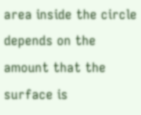area inside the circle depends on the amount that the surface is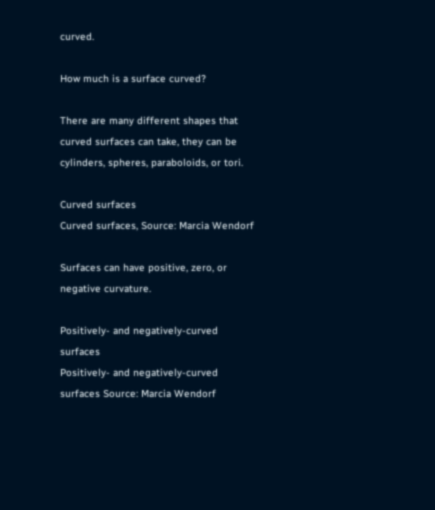curved.

How much is a surface curved?

There are many different shapes that curved surfaces can take, they can be cylinders, spheres, paraboloids, or tori.

Curved surfaces
Curved surfaces, Source: Marcia Wendorf

Surfaces can have positive, zero, or negative curvature.

Positively- and negatively-curved surfaces
Positively- and negatively-curved surfaces Source: Marcia Wendorf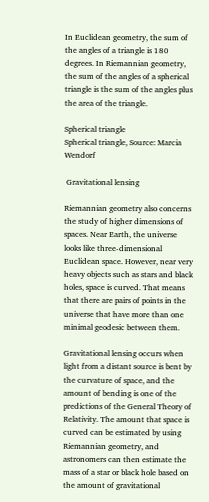In Euclidean geometry, the sum of the angles of a triangle is 180 degrees. In Riemannian geometry, the sum of the angles of a spherical triangle is the sum of the angles plus the area of the triangle.

Spherical triangle
Spherical triangle, Source: Marcia Wendorf

 Gravitational lensing

Riemannian geometry also concerns the study of higher dimensions of spaces. Near Earth, the universe looks like three-dimensional Euclidean space. However, near very heavy objects such as stars and black holes, space is curved. That means that there are pairs of points in the universe that have more than one minimal geodesic between them.

Gravitational lensing occurs when light from a distant source is bent by the curvature of space, and the amount of bending is one of the predictions of the General Theory of Relativity. The amount that space is curved can be estimated by using Riemannian geometry, and astronomers can then estimate the mass of a star or black hole based on the amount of gravitational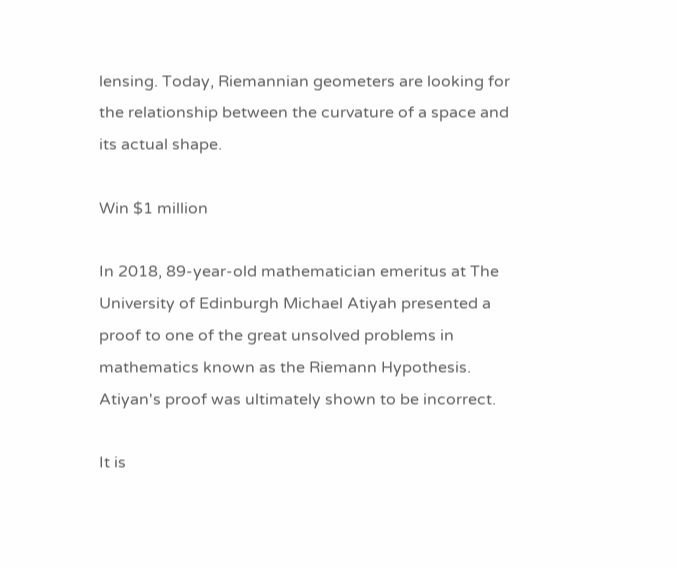lensing. Today, Riemannian geometers are looking for the relationship between the curvature of a space and its actual shape.

Win $1 million

In 2018, 89-year-old mathematician emeritus at The University of Edinburgh Michael Atiyah presented a proof to one of the great unsolved problems in mathematics known as the Riemann Hypothesis. Atiyan's proof was ultimately shown to be incorrect.

It is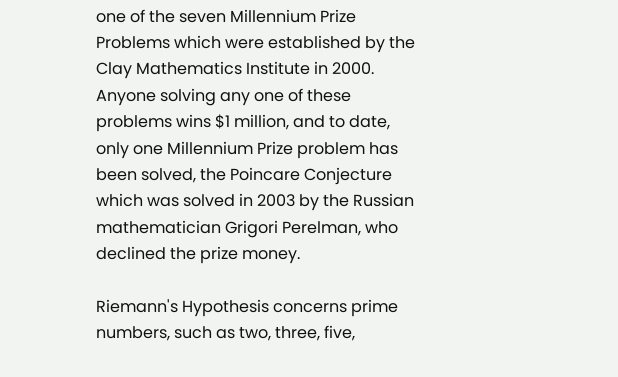one of the seven Millennium Prize Problems which were established by the Clay Mathematics Institute in 2000. Anyone solving any one of these problems wins $1 million, and to date, only one Millennium Prize problem has been solved, the Poincare Conjecture which was solved in 2003 by the Russian mathematician Grigori Perelman, who declined the prize money.

Riemann's Hypothesis concerns prime numbers, such as two, three, five,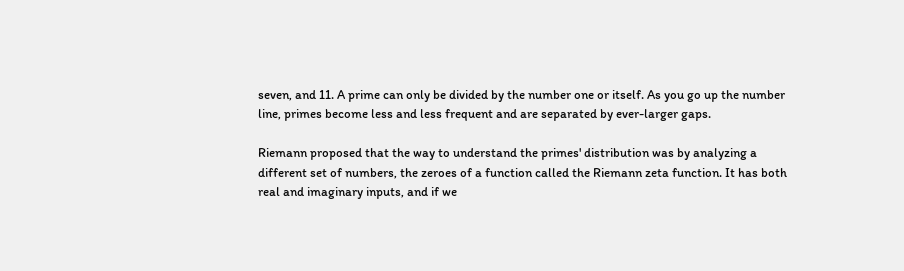seven, and 11. A prime can only be divided by the number one or itself. As you go up the number line, primes become less and less frequent and are separated by ever-larger gaps.

Riemann proposed that the way to understand the primes' distribution was by analyzing a different set of numbers, the zeroes of a function called the Riemann zeta function. It has both real and imaginary inputs, and if we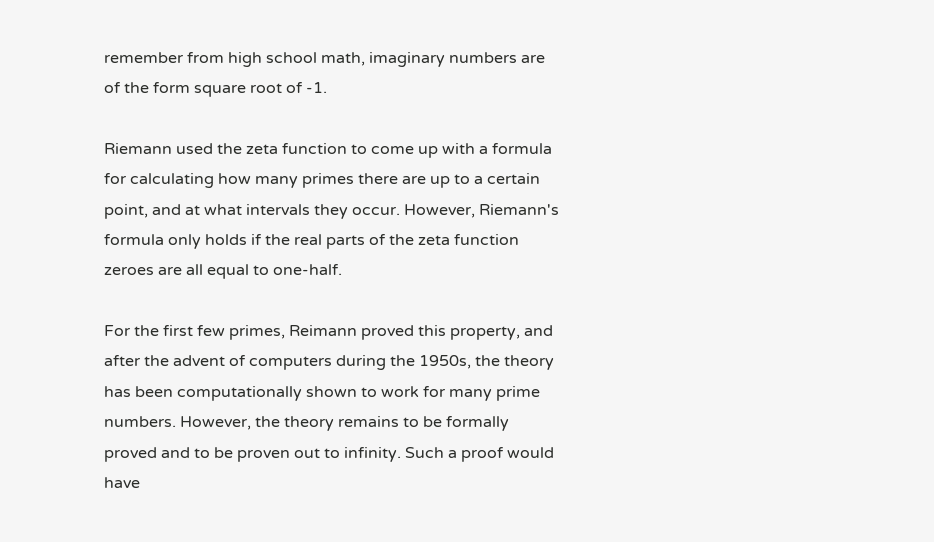remember from high school math, imaginary numbers are of the form square root of -1.

Riemann used the zeta function to come up with a formula for calculating how many primes there are up to a certain point, and at what intervals they occur. However, Riemann's formula only holds if the real parts of the zeta function zeroes are all equal to one-half.

For the first few primes, Reimann proved this property, and after the advent of computers during the 1950s, the theory has been computationally shown to work for many prime numbers. However, the theory remains to be formally proved and to be proven out to infinity. Such a proof would have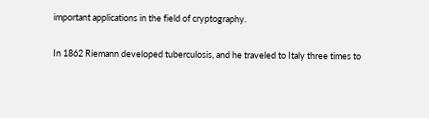important applications in the field of cryptography.

In 1862 Riemann developed tuberculosis, and he traveled to Italy three times to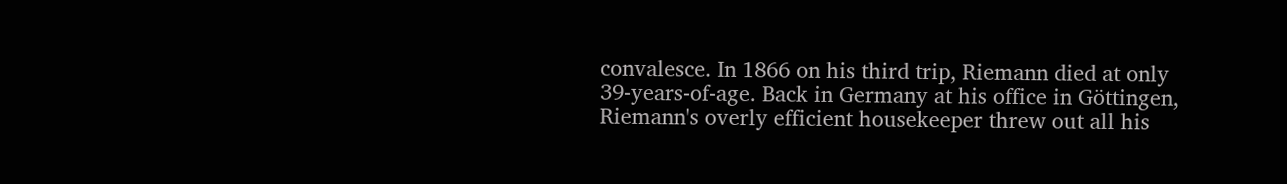convalesce. In 1866 on his third trip, Riemann died at only 39-years-of-age. Back in Germany at his office in Göttingen, Riemann's overly efficient housekeeper threw out all his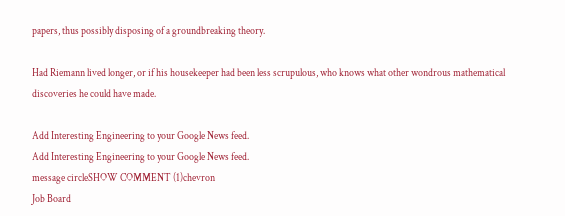papers, thus possibly disposing of a groundbreaking theory.

Had Riemann lived longer, or if his housekeeper had been less scrupulous, who knows what other wondrous mathematical discoveries he could have made.

Add Interesting Engineering to your Google News feed.
Add Interesting Engineering to your Google News feed.
message circleSHOW COMMENT (1)chevron
Job Board